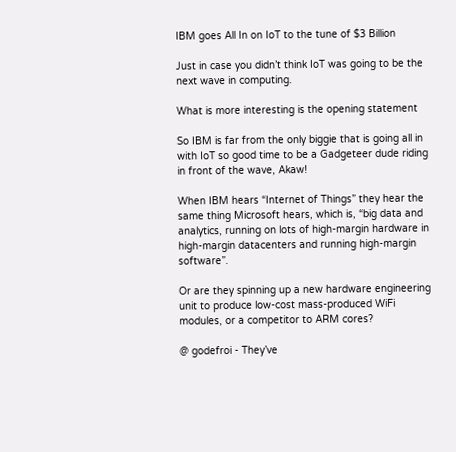IBM goes All In on IoT to the tune of $3 Billion

Just in case you didn’t think IoT was going to be the next wave in computing.

What is more interesting is the opening statement

So IBM is far from the only biggie that is going all in with IoT so good time to be a Gadgeteer dude riding in front of the wave, Akaw!

When IBM hears “Internet of Things” they hear the same thing Microsoft hears, which is, “big data and analytics, running on lots of high-margin hardware in high-margin datacenters and running high-margin software”.

Or are they spinning up a new hardware engineering unit to produce low-cost mass-produced WiFi modules, or a competitor to ARM cores?

@ godefroi - They’ve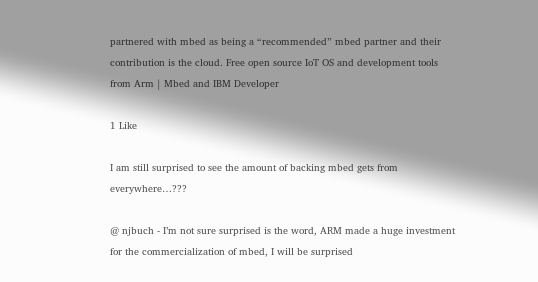partnered with mbed as being a “recommended” mbed partner and their contribution is the cloud. Free open source IoT OS and development tools from Arm | Mbed and IBM Developer

1 Like

I am still surprised to see the amount of backing mbed gets from everywhere…???

@ njbuch - I’m not sure surprised is the word, ARM made a huge investment for the commercialization of mbed, I will be surprised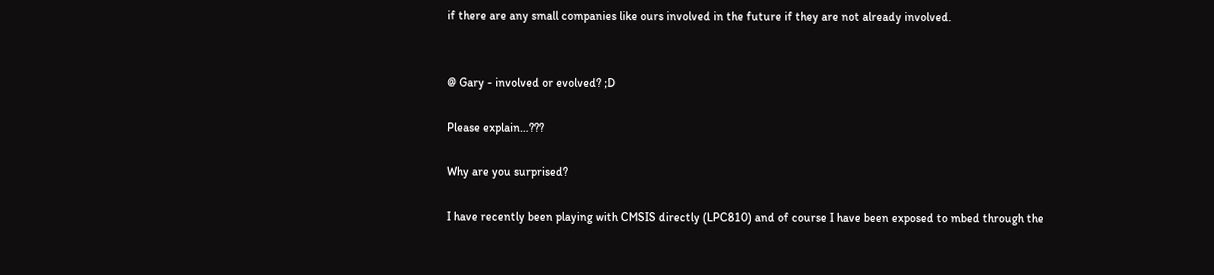if there are any small companies like ours involved in the future if they are not already involved.


@ Gary - involved or evolved? ;D

Please explain…???

Why are you surprised?

I have recently been playing with CMSIS directly (LPC810) and of course I have been exposed to mbed through the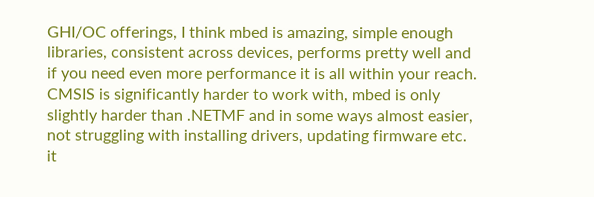GHI/OC offerings, I think mbed is amazing, simple enough libraries, consistent across devices, performs pretty well and if you need even more performance it is all within your reach. CMSIS is significantly harder to work with, mbed is only slightly harder than .NETMF and in some ways almost easier, not struggling with installing drivers, updating firmware etc. it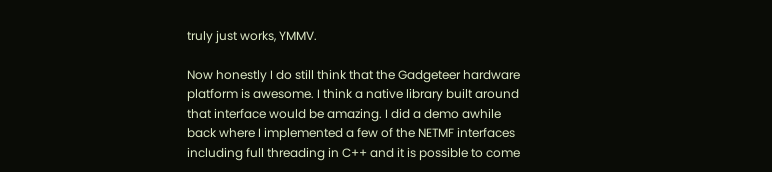truly just works, YMMV.

Now honestly I do still think that the Gadgeteer hardware platform is awesome. I think a native library built around that interface would be amazing. I did a demo awhile back where I implemented a few of the NETMF interfaces including full threading in C++ and it is possible to come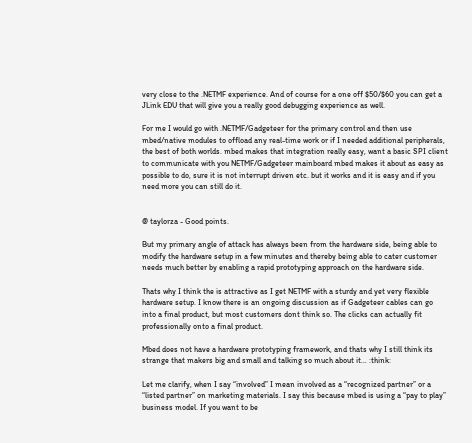very close to the .NETMF experience. And of course for a one off $50/$60 you can get a JLink EDU that will give you a really good debugging experience as well.

For me I would go with .NETMF/Gadgeteer for the primary control and then use mbed/native modules to offload any real-time work or if I needed additional peripherals, the best of both worlds. mbed makes that integration really easy, want a basic SPI client to communicate with you NETMF/Gadgeteer mainboard mbed makes it about as easy as possible to do, sure it is not interrupt driven etc. but it works and it is easy and if you need more you can still do it.


@ taylorza - Good points.

But my primary angle of attack has always been from the hardware side, being able to modify the hardware setup in a few minutes and thereby being able to cater customer needs much better by enabling a rapid prototyping approach on the hardware side.

Thats why I think the is attractive as I get NETMF with a sturdy and yet very flexible hardware setup. I know there is an ongoing discussion as if Gadgeteer cables can go into a final product, but most customers dont think so. The clicks can actually fit professionally onto a final product.

Mbed does not have a hardware prototyping framework, and thats why I still think its strange that makers big and small and talking so much about it… :think:

Let me clarify, when I say “involved” I mean involved as a “recognized partner” or a “listed partner” on marketing materials. I say this because mbed is using a “pay to play” business model. If you want to be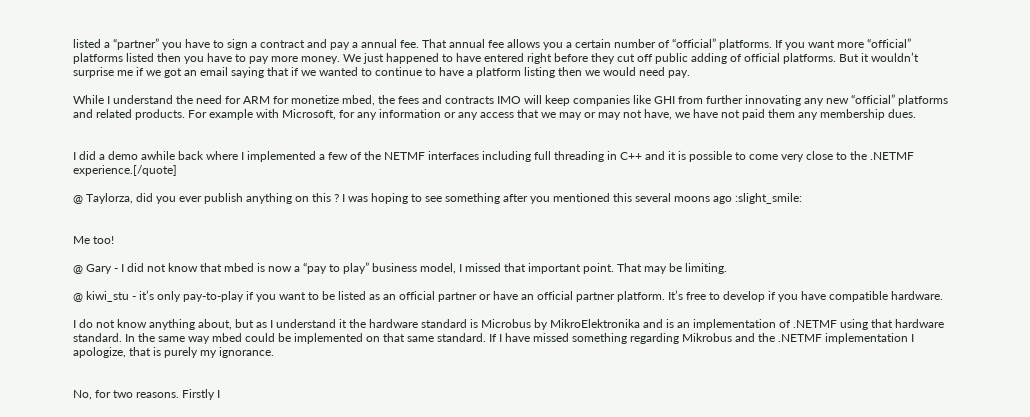listed a “partner” you have to sign a contract and pay a annual fee. That annual fee allows you a certain number of “official” platforms. If you want more “official” platforms listed then you have to pay more money. We just happened to have entered right before they cut off public adding of official platforms. But it wouldn’t surprise me if we got an email saying that if we wanted to continue to have a platform listing then we would need pay.

While I understand the need for ARM for monetize mbed, the fees and contracts IMO will keep companies like GHI from further innovating any new “official” platforms and related products. For example with Microsoft, for any information or any access that we may or may not have, we have not paid them any membership dues.


I did a demo awhile back where I implemented a few of the NETMF interfaces including full threading in C++ and it is possible to come very close to the .NETMF experience.[/quote]

@ Taylorza, did you ever publish anything on this ? I was hoping to see something after you mentioned this several moons ago :slight_smile:


Me too!

@ Gary - I did not know that mbed is now a “pay to play” business model, I missed that important point. That may be limiting.

@ kiwi_stu - it’s only pay-to-play if you want to be listed as an official partner or have an official partner platform. It’s free to develop if you have compatible hardware.

I do not know anything about, but as I understand it the hardware standard is Microbus by MikroElektronika and is an implementation of .NETMF using that hardware standard. In the same way mbed could be implemented on that same standard. If I have missed something regarding Mikrobus and the .NETMF implementation I apologize, that is purely my ignorance.


No, for two reasons. Firstly I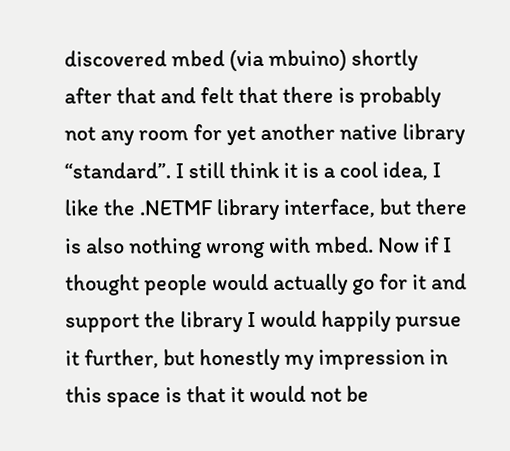discovered mbed (via mbuino) shortly after that and felt that there is probably not any room for yet another native library “standard”. I still think it is a cool idea, I like the .NETMF library interface, but there is also nothing wrong with mbed. Now if I thought people would actually go for it and support the library I would happily pursue it further, but honestly my impression in this space is that it would not be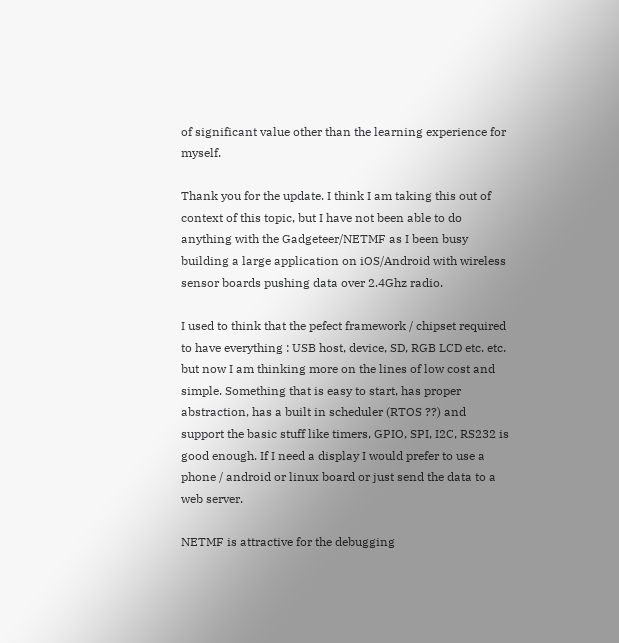of significant value other than the learning experience for myself.

Thank you for the update. I think I am taking this out of context of this topic, but I have not been able to do anything with the Gadgeteer/NETMF as I been busy building a large application on iOS/Android with wireless sensor boards pushing data over 2.4Ghz radio.

I used to think that the pefect framework / chipset required to have everything : USB host, device, SD, RGB LCD etc. etc. but now I am thinking more on the lines of low cost and simple. Something that is easy to start, has proper abstraction, has a built in scheduler (RTOS ??) and support the basic stuff like timers, GPIO, SPI, I2C, RS232 is good enough. If I need a display I would prefer to use a phone / android or linux board or just send the data to a web server.

NETMF is attractive for the debugging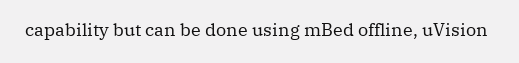capability but can be done using mBed offline, uVision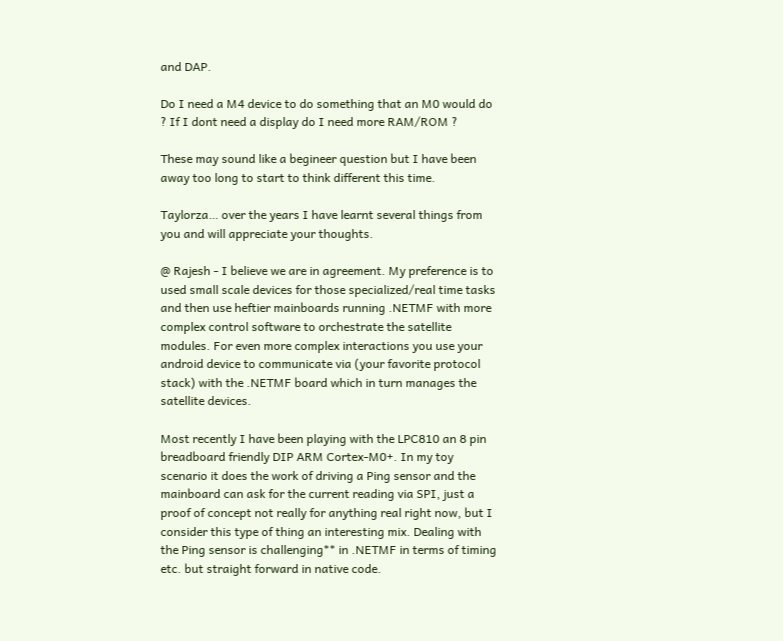and DAP.

Do I need a M4 device to do something that an M0 would do ? If I dont need a display do I need more RAM/ROM ?

These may sound like a begineer question but I have been away too long to start to think different this time.

Taylorza… over the years I have learnt several things from you and will appreciate your thoughts.

@ Rajesh - I believe we are in agreement. My preference is to used small scale devices for those specialized/real time tasks and then use heftier mainboards running .NETMF with more complex control software to orchestrate the satellite modules. For even more complex interactions you use your android device to communicate via (your favorite protocol stack) with the .NETMF board which in turn manages the satellite devices.

Most recently I have been playing with the LPC810 an 8 pin breadboard friendly DIP ARM Cortex-M0+. In my toy scenario it does the work of driving a Ping sensor and the mainboard can ask for the current reading via SPI, just a proof of concept not really for anything real right now, but I consider this type of thing an interesting mix. Dealing with the Ping sensor is challenging** in .NETMF in terms of timing etc. but straight forward in native code.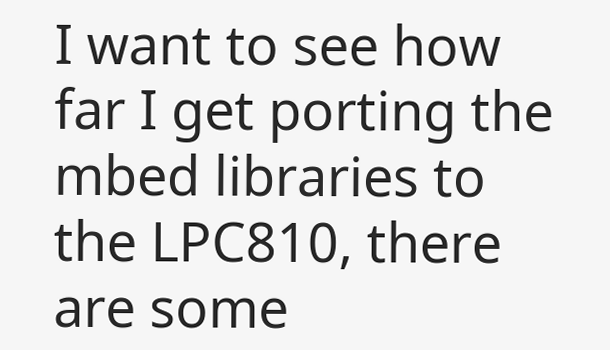I want to see how far I get porting the mbed libraries to the LPC810, there are some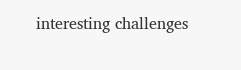interesting challenges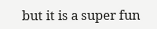but it is a super fun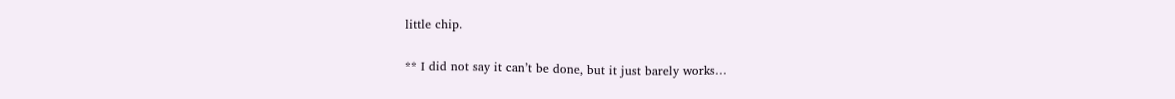little chip.

** I did not say it can’t be done, but it just barely works…